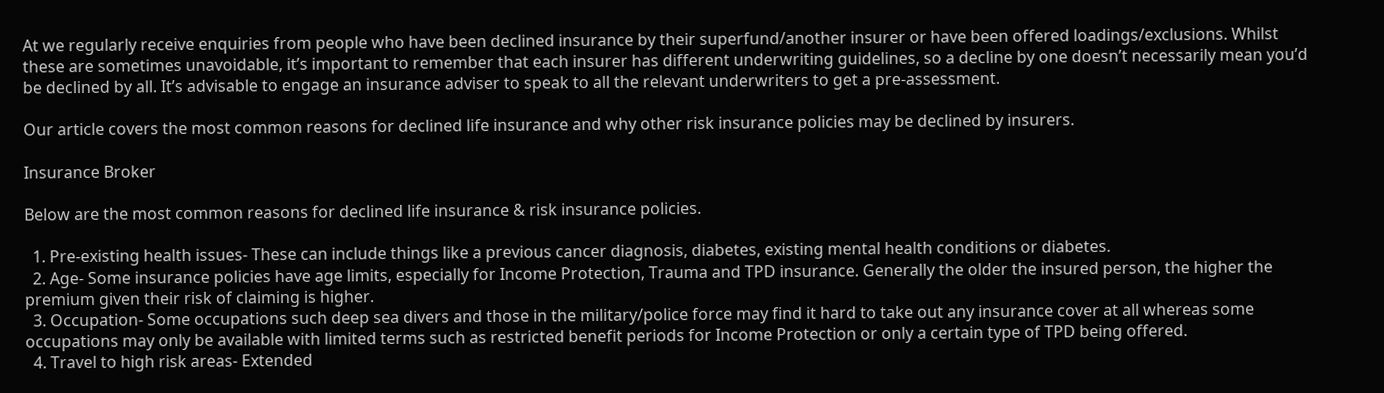At we regularly receive enquiries from people who have been declined insurance by their superfund/another insurer or have been offered loadings/exclusions. Whilst these are sometimes unavoidable, it’s important to remember that each insurer has different underwriting guidelines, so a decline by one doesn’t necessarily mean you’d be declined by all. It’s advisable to engage an insurance adviser to speak to all the relevant underwriters to get a pre-assessment.

Our article covers the most common reasons for declined life insurance and why other risk insurance policies may be declined by insurers.

Insurance Broker

Below are the most common reasons for declined life insurance & risk insurance policies.

  1. Pre-existing health issues- These can include things like a previous cancer diagnosis, diabetes, existing mental health conditions or diabetes.
  2. Age- Some insurance policies have age limits, especially for Income Protection, Trauma and TPD insurance. Generally the older the insured person, the higher the premium given their risk of claiming is higher.
  3. Occupation- Some occupations such deep sea divers and those in the military/police force may find it hard to take out any insurance cover at all whereas some occupations may only be available with limited terms such as restricted benefit periods for Income Protection or only a certain type of TPD being offered.
  4. Travel to high risk areas- Extended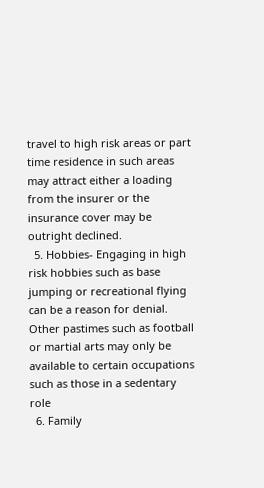travel to high risk areas or part time residence in such areas may attract either a loading from the insurer or the insurance cover may be outright declined.
  5. Hobbies- Engaging in high risk hobbies such as base jumping or recreational flying can be a reason for denial. Other pastimes such as football or martial arts may only be available to certain occupations such as those in a sedentary role
  6. Family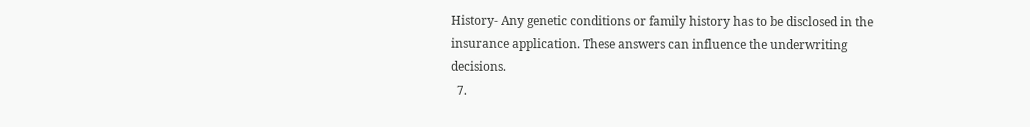History- Any genetic conditions or family history has to be disclosed in the insurance application. These answers can influence the underwriting decisions.
  7.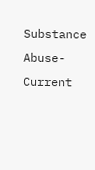Substance Abuse- Current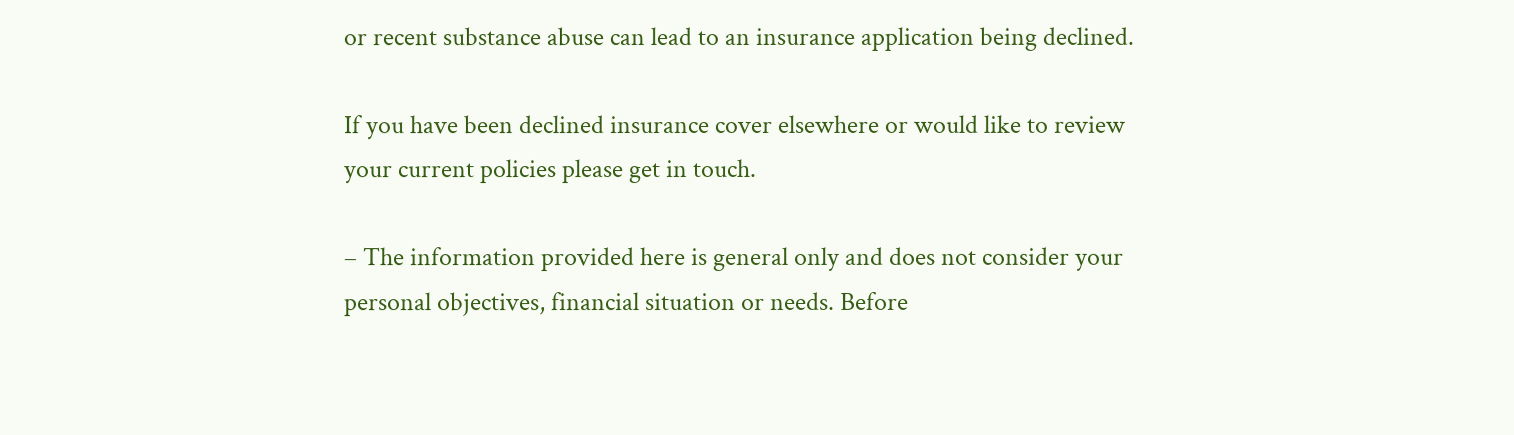or recent substance abuse can lead to an insurance application being declined.

If you have been declined insurance cover elsewhere or would like to review your current policies please get in touch.

– The information provided here is general only and does not consider your personal objectives, financial situation or needs. Before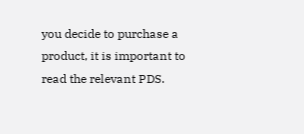you decide to purchase a product, it is important to read the relevant PDS.